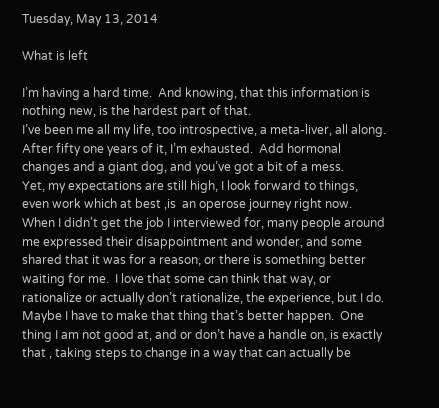Tuesday, May 13, 2014

What is left

I’m having a hard time.  And knowing, that this information is nothing new, is the hardest part of that.
I’ve been me all my life, too introspective, a meta-liver, all along.
After fifty one years of it, I’m exhausted.  Add hormonal changes and a giant dog, and you’ve got a bit of a mess.
Yet, my expectations are still high, I look forward to things, even work which at best ,is  an operose journey right now.
When I didn't get the job I interviewed for, many people around me expressed their disappointment and wonder, and some shared that it was for a reason, or there is something better waiting for me.  I love that some can think that way, or rationalize or actually don’t rationalize, the experience, but I do.
Maybe I have to make that thing that’s better happen.  One thing I am not good at, and or don’t have a handle on, is exactly that , taking steps to change in a way that can actually be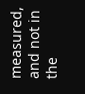measured, and not in the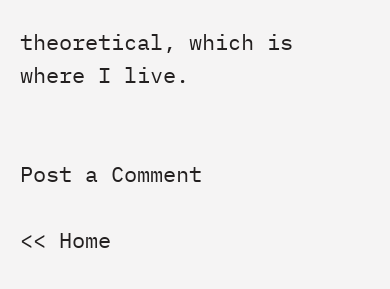theoretical, which is where I live.


Post a Comment

<< Home